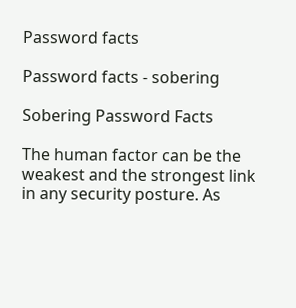Password facts

Password facts - sobering

Sobering Password Facts

The human factor can be the weakest and the strongest link in any security posture. As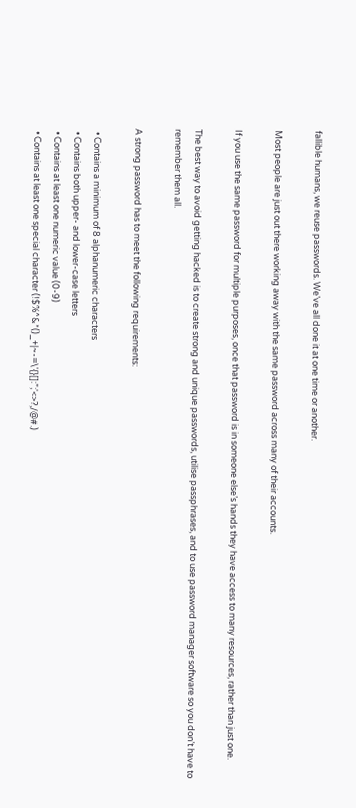fallible humans, we reuse passwords. We’ve all done it at one time or another.

Most people are just out there working away with the same password across many of their accounts.

If you use the same password for multiple purposes, once that password is in someone else’s hands they have access to many resources, rather than just one.

The best way to avoid getting hacked is to create strong and unique passwords, utilise passphrases, and to use password manager software so you don’t have to remember them all.

A strong password has to meet the following requirements:

  • Contains a minimum of 8 alphanumeric characters
  • Contains both upper- and lower-case letters
  • Contains at least one numeric value (0-9)
  • Contains at least one special character (!$%^&*()_+|~-=\'{}[]:”;'<>?,/@#.)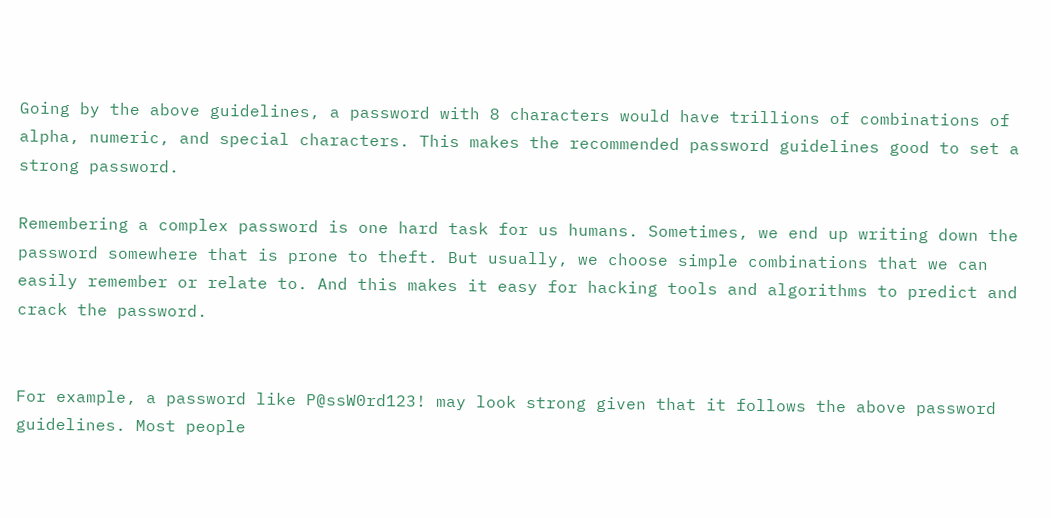Going by the above guidelines, a password with 8 characters would have trillions of combinations of alpha, numeric, and special characters. This makes the recommended password guidelines good to set a strong password.

Remembering a complex password is one hard task for us humans. Sometimes, we end up writing down the password somewhere that is prone to theft. But usually, we choose simple combinations that we can easily remember or relate to. And this makes it easy for hacking tools and algorithms to predict and crack the password.


For example, a password like P@ssW0rd123! may look strong given that it follows the above password guidelines. Most people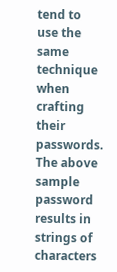tend to use the same technique when crafting their passwords. The above sample password results in strings of characters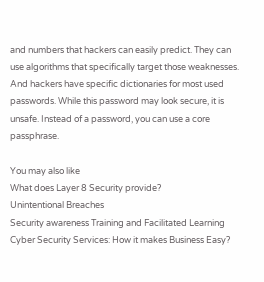and numbers that hackers can easily predict. They can use algorithms that specifically target those weaknesses. And hackers have specific dictionaries for most used passwords. While this password may look secure, it is unsafe. Instead of a password, you can use a core passphrase.

You may also like
What does Layer 8 Security provide?
Unintentional Breaches
Security awareness Training and Facilitated Learning
Cyber Security Services: How it makes Business Easy?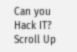Can you Hack IT?
Scroll Up